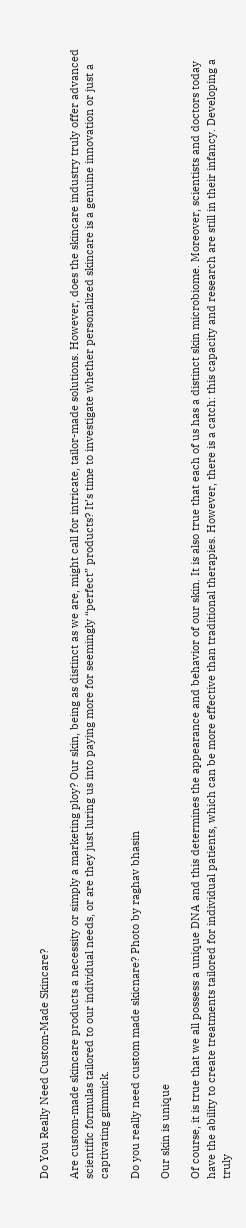Do You Really Need Custom-Made Skincare?

Are custom-made skincare products a necessity or simply a marketing ploy? Our skin, being as distinct as we are, might call for intricate, tailor-made solutions. However, does the skincare industry truly offer advanced scientific formulas tailored to our individual needs, or are they just luring us into paying more for seemingly “perfect” products? It’s time to investigate whether personalized skincare is a genuine innovation or just a captivating gimmick.

Do you really need custom made skicnare? Photo by raghav bhasin

Our skin is unique

Of course, it is true that we all possess a unique DNA and this determines the appearance and behavior of our skin. It is also true that each of us has a distinct skin microbiome. Moreover, scientists and doctors today have the ability to create treatments tailored for individual patients, which can be more effective than traditional therapies. However, there is a catch: this capacity and research are still in their infancy. Developing a truly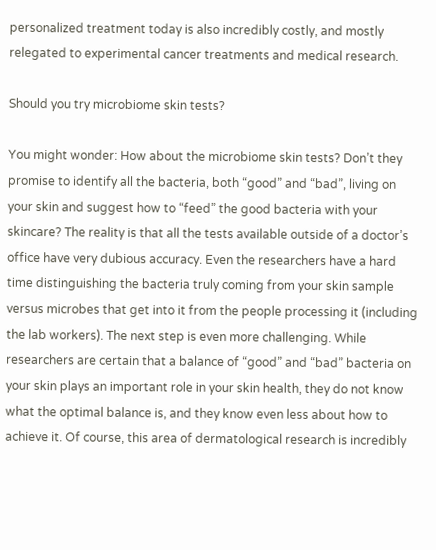personalized treatment today is also incredibly costly, and mostly relegated to experimental cancer treatments and medical research.

Should you try microbiome skin tests?

You might wonder: How about the microbiome skin tests? Don’t they promise to identify all the bacteria, both “good” and “bad”, living on your skin and suggest how to “feed” the good bacteria with your skincare? The reality is that all the tests available outside of a doctor’s office have very dubious accuracy. Even the researchers have a hard time distinguishing the bacteria truly coming from your skin sample versus microbes that get into it from the people processing it (including the lab workers). The next step is even more challenging. While researchers are certain that a balance of “good” and “bad” bacteria on your skin plays an important role in your skin health, they do not know what the optimal balance is, and they know even less about how to achieve it. Of course, this area of dermatological research is incredibly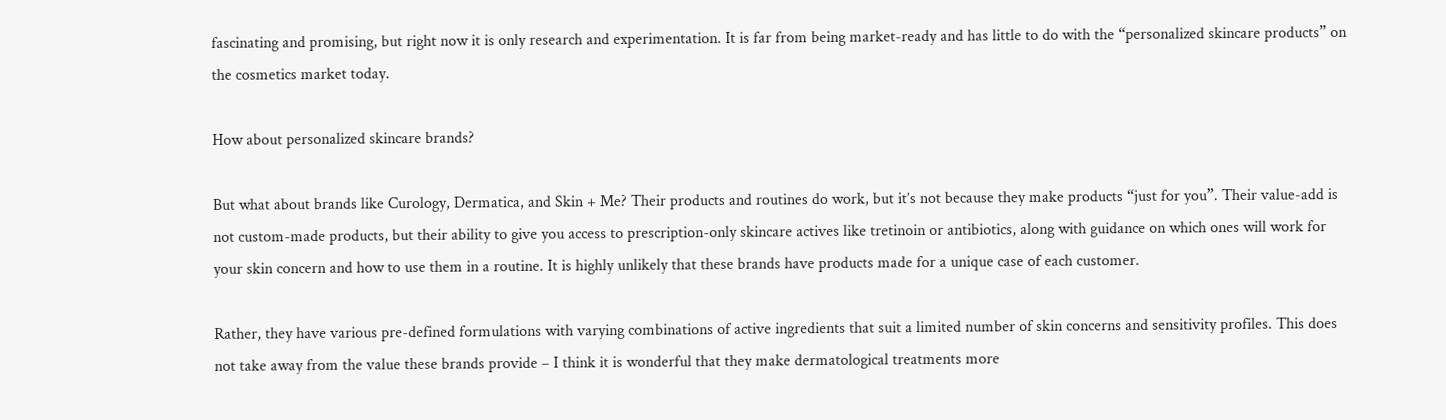fascinating and promising, but right now it is only research and experimentation. It is far from being market-ready and has little to do with the “personalized skincare products” on the cosmetics market today.

How about personalized skincare brands?

But what about brands like Curology, Dermatica, and Skin + Me? Their products and routines do work, but it’s not because they make products “just for you”. Their value-add is not custom-made products, but their ability to give you access to prescription-only skincare actives like tretinoin or antibiotics, along with guidance on which ones will work for your skin concern and how to use them in a routine. It is highly unlikely that these brands have products made for a unique case of each customer.

Rather, they have various pre-defined formulations with varying combinations of active ingredients that suit a limited number of skin concerns and sensitivity profiles. This does not take away from the value these brands provide – I think it is wonderful that they make dermatological treatments more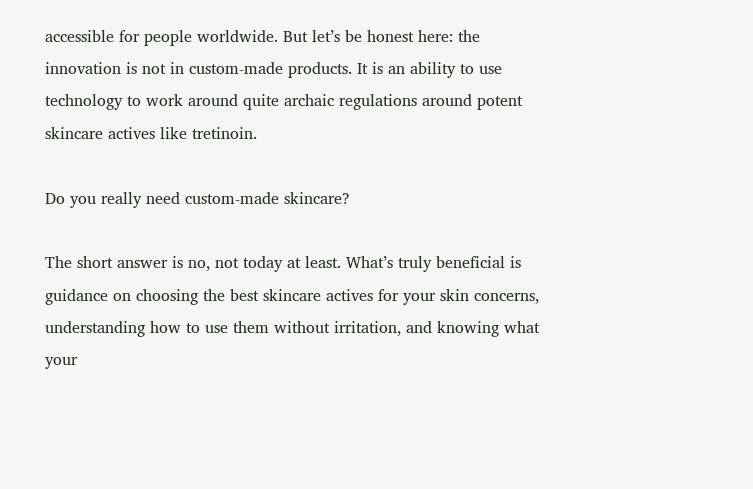accessible for people worldwide. But let’s be honest here: the innovation is not in custom-made products. It is an ability to use technology to work around quite archaic regulations around potent skincare actives like tretinoin.

Do you really need custom-made skincare?

The short answer is no, not today at least. What’s truly beneficial is guidance on choosing the best skincare actives for your skin concerns, understanding how to use them without irritation, and knowing what your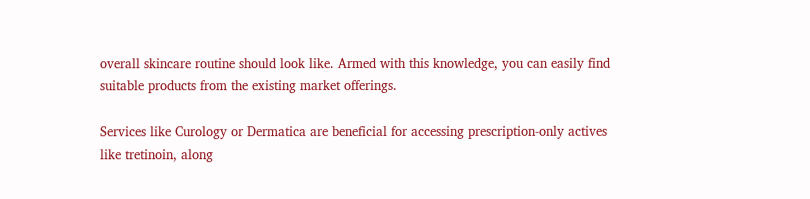overall skincare routine should look like. Armed with this knowledge, you can easily find suitable products from the existing market offerings.

Services like Curology or Dermatica are beneficial for accessing prescription-only actives like tretinoin, along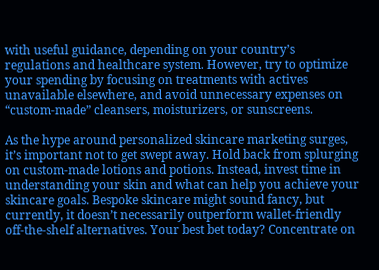with useful guidance, depending on your country’s regulations and healthcare system. However, try to optimize your spending by focusing on treatments with actives unavailable elsewhere, and avoid unnecessary expenses on “custom-made” cleansers, moisturizers, or sunscreens.

As the hype around personalized skincare marketing surges, it’s important not to get swept away. Hold back from splurging on custom-made lotions and potions. Instead, invest time in understanding your skin and what can help you achieve your skincare goals. Bespoke skincare might sound fancy, but currently, it doesn’t necessarily outperform wallet-friendly off-the-shelf alternatives. Your best bet today? Concentrate on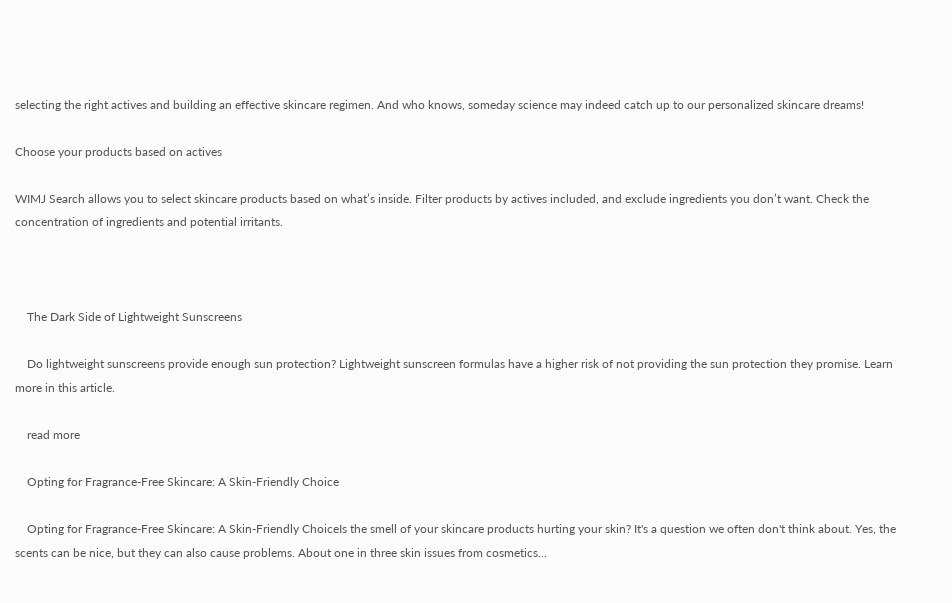selecting the right actives and building an effective skincare regimen. And who knows, someday science may indeed catch up to our personalized skincare dreams!

Choose your products based on actives

WIMJ Search allows you to select skincare products based on what’s inside. Filter products by actives included, and exclude ingredients you don’t want. Check the concentration of ingredients and potential irritants.



    The Dark Side of Lightweight Sunscreens

    Do lightweight sunscreens provide enough sun protection? Lightweight sunscreen formulas have a higher risk of not providing the sun protection they promise. Learn more in this article.

    read more

    Opting for Fragrance-Free Skincare: A Skin-Friendly Choice

    Opting for Fragrance-Free Skincare: A Skin-Friendly ChoiceIs the smell of your skincare products hurting your skin? It's a question we often don't think about. Yes, the scents can be nice, but they can also cause problems. About one in three skin issues from cosmetics...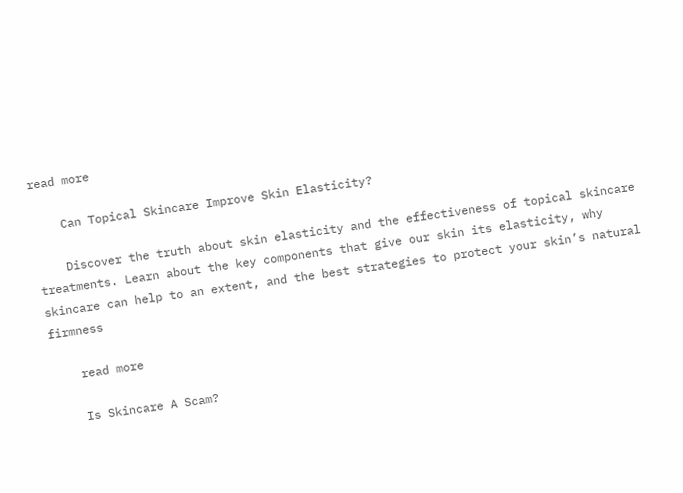read more

    Can Topical Skincare Improve Skin Elasticity?

    Discover the truth about skin elasticity and the effectiveness of topical skincare treatments. Learn about the key components that give our skin its elasticity, why skincare can help to an extent, and the best strategies to protect your skin’s natural firmness

    read more

    Is Skincare A Scam?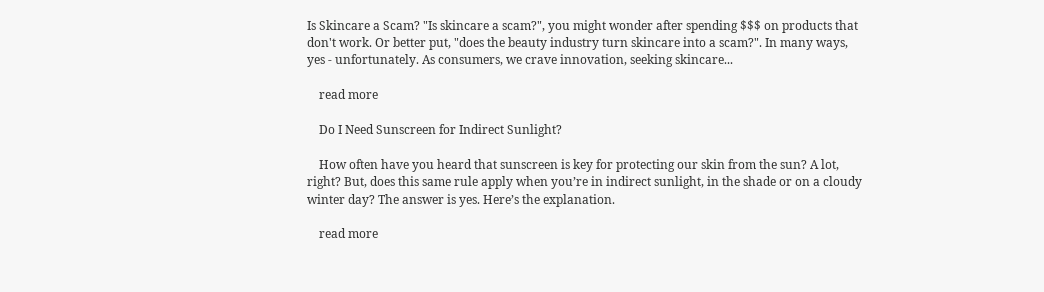Is Skincare a Scam? "Is skincare a scam?", you might wonder after spending $$$ on products that don't work. Or better put, "does the beauty industry turn skincare into a scam?". In many ways, yes - unfortunately. As consumers, we crave innovation, seeking skincare...

    read more

    Do I Need Sunscreen for Indirect Sunlight?

    How often have you heard that sunscreen is key for protecting our skin from the sun? A lot, right? But, does this same rule apply when you’re in indirect sunlight, in the shade or on a cloudy winter day? The answer is yes. Here’s the explanation.

    read more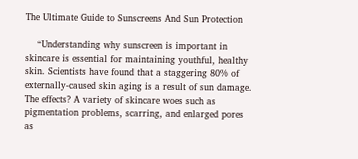The Ultimate Guide to Sunscreens And Sun Protection

    “Understanding why sunscreen is important in skincare is essential for maintaining youthful, healthy skin. Scientists have found that a staggering 80% of externally-caused skin aging is a result of sun damage. The effects? A variety of skincare woes such as pigmentation problems, scarring, and enlarged pores as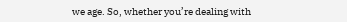we age. So, whether you’re dealing with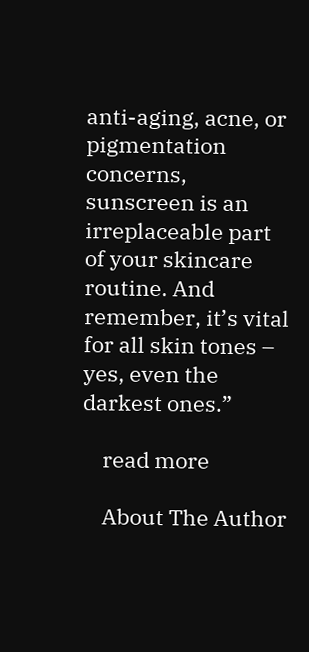anti-aging, acne, or pigmentation concerns, sunscreen is an irreplaceable part of your skincare routine. And remember, it’s vital for all skin tones – yes, even the darkest ones.”

    read more

    About The Author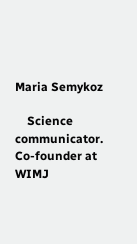Maria Semykoz

    Science communicator. Co-founder at WIMJ